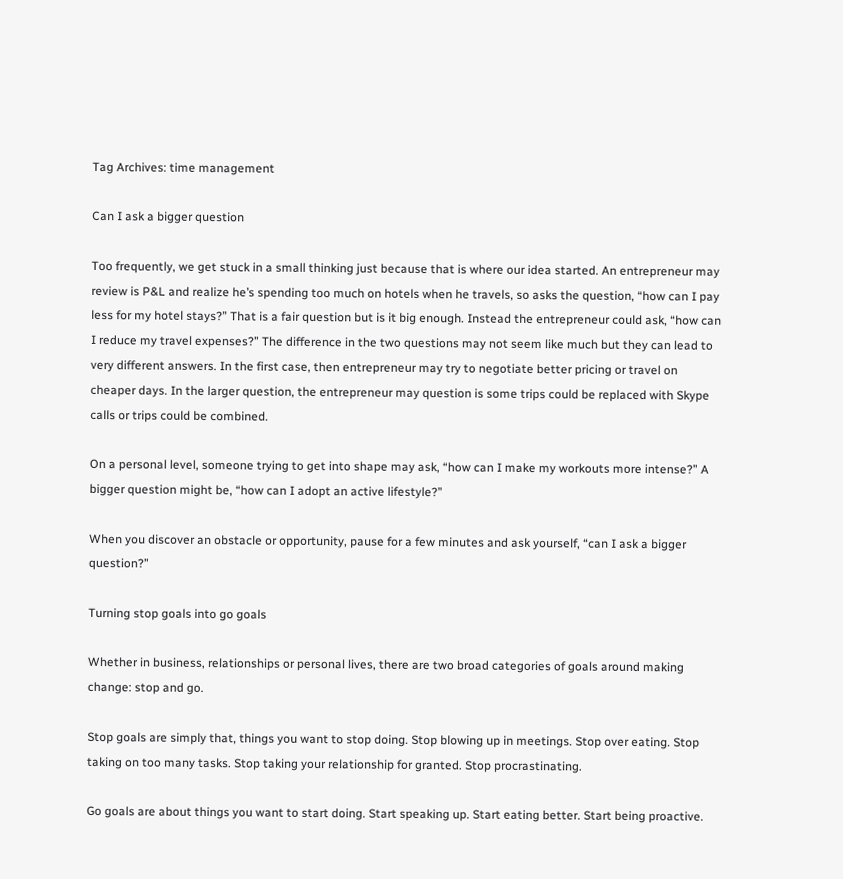Tag Archives: time management

Can I ask a bigger question

Too frequently, we get stuck in a small thinking just because that is where our idea started. An entrepreneur may review is P&L and realize he’s spending too much on hotels when he travels, so asks the question, “how can I pay less for my hotel stays?” That is a fair question but is it big enough. Instead the entrepreneur could ask, “how can I reduce my travel expenses?” The difference in the two questions may not seem like much but they can lead to very different answers. In the first case, then entrepreneur may try to negotiate better pricing or travel on cheaper days. In the larger question, the entrepreneur may question is some trips could be replaced with Skype calls or trips could be combined.

On a personal level, someone trying to get into shape may ask, “how can I make my workouts more intense?” A bigger question might be, “how can I adopt an active lifestyle?”

When you discover an obstacle or opportunity, pause for a few minutes and ask yourself, “can I ask a bigger question?”

Turning stop goals into go goals

Whether in business, relationships or personal lives, there are two broad categories of goals around making change: stop and go.

Stop goals are simply that, things you want to stop doing. Stop blowing up in meetings. Stop over eating. Stop taking on too many tasks. Stop taking your relationship for granted. Stop procrastinating.

Go goals are about things you want to start doing. Start speaking up. Start eating better. Start being proactive.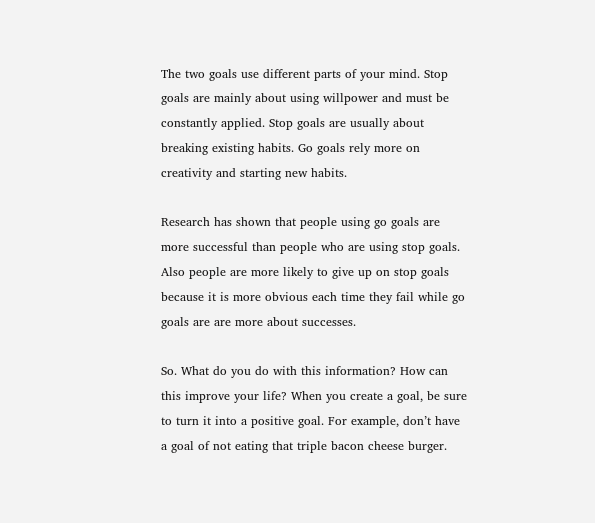The two goals use different parts of your mind. Stop goals are mainly about using willpower and must be constantly applied. Stop goals are usually about breaking existing habits. Go goals rely more on creativity and starting new habits.

Research has shown that people using go goals are more successful than people who are using stop goals. Also people are more likely to give up on stop goals because it is more obvious each time they fail while go goals are are more about successes.

So. What do you do with this information? How can this improve your life? When you create a goal, be sure to turn it into a positive goal. For example, don’t have a goal of not eating that triple bacon cheese burger.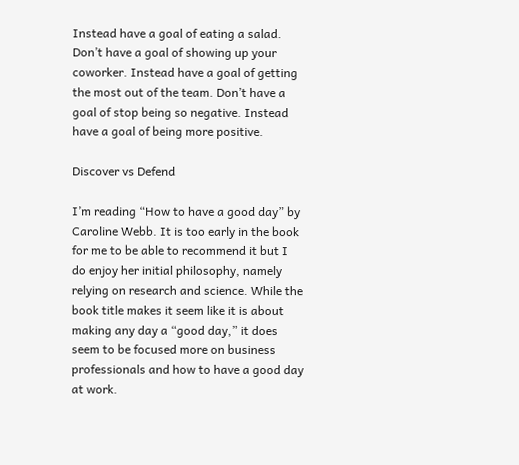Instead have a goal of eating a salad. Don’t have a goal of showing up your coworker. Instead have a goal of getting the most out of the team. Don’t have a goal of stop being so negative. Instead have a goal of being more positive.

Discover vs Defend

I’m reading “How to have a good day” by Caroline Webb. It is too early in the book for me to be able to recommend it but I do enjoy her initial philosophy, namely relying on research and science. While the book title makes it seem like it is about making any day a “good day,” it does seem to be focused more on business professionals and how to have a good day at work.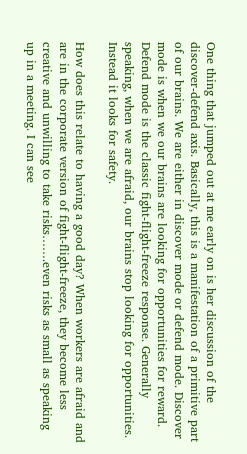One thing that jumped out at me early on is her discussion of the discover-defend axis. Basically, this is a manifestation of a primitive part of our brains. We are either in discover mode or defend mode. Discover mode is when we our brains are looking for opportunities for reward. Defend mode is the classic fight-flight-freeze response. Generally speaking, when we are afraid, our brains stop looking for opportunities. Instead it looks for safety.

How does this relate to having a good day? When workers are afraid and are in the corporate version of fight-flight-freeze, they become less creative and unwilling to take risks…….even risks as small as speaking up in a meeting. I can see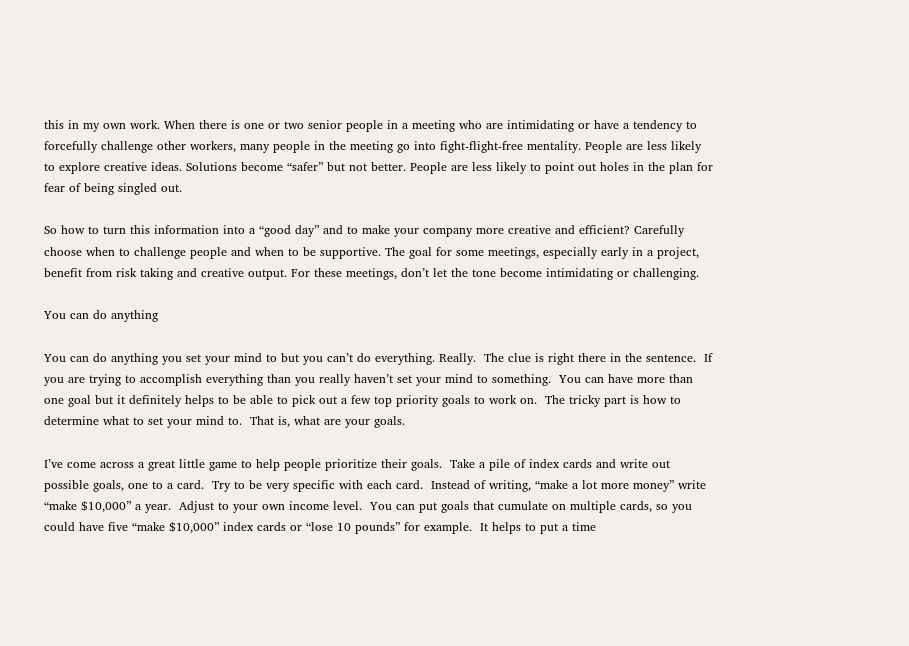this in my own work. When there is one or two senior people in a meeting who are intimidating or have a tendency to forcefully challenge other workers, many people in the meeting go into fight-flight-free mentality. People are less likely to explore creative ideas. Solutions become “safer” but not better. People are less likely to point out holes in the plan for fear of being singled out.

So how to turn this information into a “good day” and to make your company more creative and efficient? Carefully choose when to challenge people and when to be supportive. The goal for some meetings, especially early in a project, benefit from risk taking and creative output. For these meetings, don’t let the tone become intimidating or challenging.

You can do anything

You can do anything you set your mind to but you can’t do everything. Really.  The clue is right there in the sentence.  If you are trying to accomplish everything than you really haven’t set your mind to something.  You can have more than one goal but it definitely helps to be able to pick out a few top priority goals to work on.  The tricky part is how to determine what to set your mind to.  That is, what are your goals.

I’ve come across a great little game to help people prioritize their goals.  Take a pile of index cards and write out possible goals, one to a card.  Try to be very specific with each card.  Instead of writing, “make a lot more money” write “make $10,000” a year.  Adjust to your own income level.  You can put goals that cumulate on multiple cards, so you could have five “make $10,000” index cards or “lose 10 pounds” for example.  It helps to put a time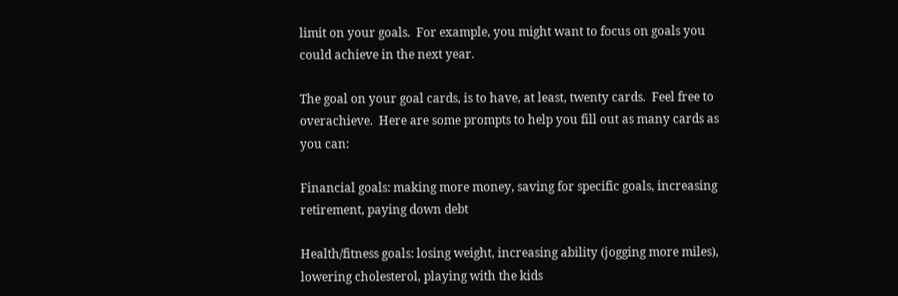limit on your goals.  For example, you might want to focus on goals you could achieve in the next year.

The goal on your goal cards, is to have, at least, twenty cards.  Feel free to overachieve.  Here are some prompts to help you fill out as many cards as you can:

Financial goals: making more money, saving for specific goals, increasing retirement, paying down debt

Health/fitness goals: losing weight, increasing ability (jogging more miles), lowering cholesterol, playing with the kids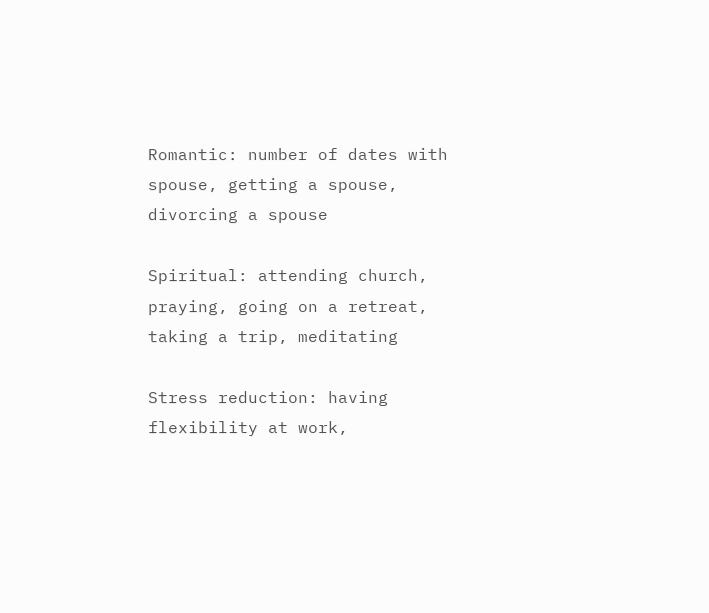Romantic: number of dates with spouse, getting a spouse, divorcing a spouse

Spiritual: attending church, praying, going on a retreat, taking a trip, meditating

Stress reduction: having flexibility at work,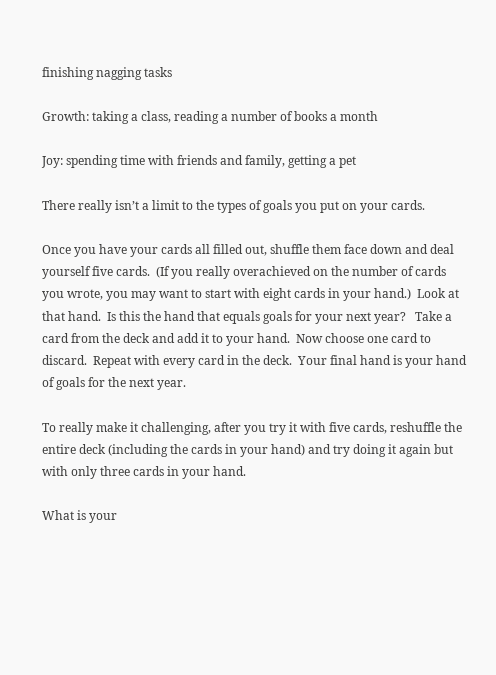finishing nagging tasks

Growth: taking a class, reading a number of books a month

Joy: spending time with friends and family, getting a pet

There really isn’t a limit to the types of goals you put on your cards.

Once you have your cards all filled out, shuffle them face down and deal yourself five cards.  (If you really overachieved on the number of cards you wrote, you may want to start with eight cards in your hand.)  Look at that hand.  Is this the hand that equals goals for your next year?   Take a card from the deck and add it to your hand.  Now choose one card to discard.  Repeat with every card in the deck.  Your final hand is your hand of goals for the next year.

To really make it challenging, after you try it with five cards, reshuffle the entire deck (including the cards in your hand) and try doing it again but with only three cards in your hand.

What is your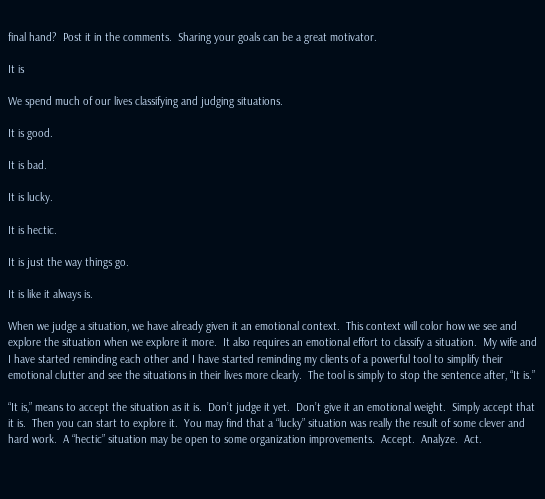final hand?  Post it in the comments.  Sharing your goals can be a great motivator.

It is

We spend much of our lives classifying and judging situations.

It is good.

It is bad.

It is lucky.

It is hectic.

It is just the way things go.

It is like it always is.

When we judge a situation, we have already given it an emotional context.  This context will color how we see and explore the situation when we explore it more.  It also requires an emotional effort to classify a situation.  My wife and I have started reminding each other and I have started reminding my clients of a powerful tool to simplify their emotional clutter and see the situations in their lives more clearly.  The tool is simply to stop the sentence after, “It is.”

“It is,” means to accept the situation as it is.  Don’t judge it yet.  Don’t give it an emotional weight.  Simply accept that it is.  Then you can start to explore it.  You may find that a “lucky” situation was really the result of some clever and hard work.  A “hectic” situation may be open to some organization improvements.  Accept.  Analyze.  Act.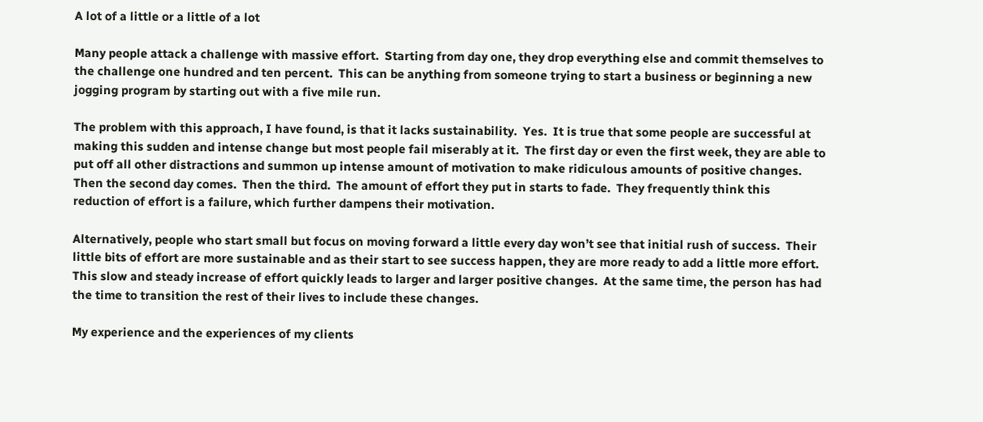A lot of a little or a little of a lot

Many people attack a challenge with massive effort.  Starting from day one, they drop everything else and commit themselves to the challenge one hundred and ten percent.  This can be anything from someone trying to start a business or beginning a new jogging program by starting out with a five mile run.

The problem with this approach, I have found, is that it lacks sustainability.  Yes.  It is true that some people are successful at making this sudden and intense change but most people fail miserably at it.  The first day or even the first week, they are able to put off all other distractions and summon up intense amount of motivation to make ridiculous amounts of positive changes.  Then the second day comes.  Then the third.  The amount of effort they put in starts to fade.  They frequently think this reduction of effort is a failure, which further dampens their motivation.

Alternatively, people who start small but focus on moving forward a little every day won’t see that initial rush of success.  Their little bits of effort are more sustainable and as their start to see success happen, they are more ready to add a little more effort.  This slow and steady increase of effort quickly leads to larger and larger positive changes.  At the same time, the person has had the time to transition the rest of their lives to include these changes.

My experience and the experiences of my clients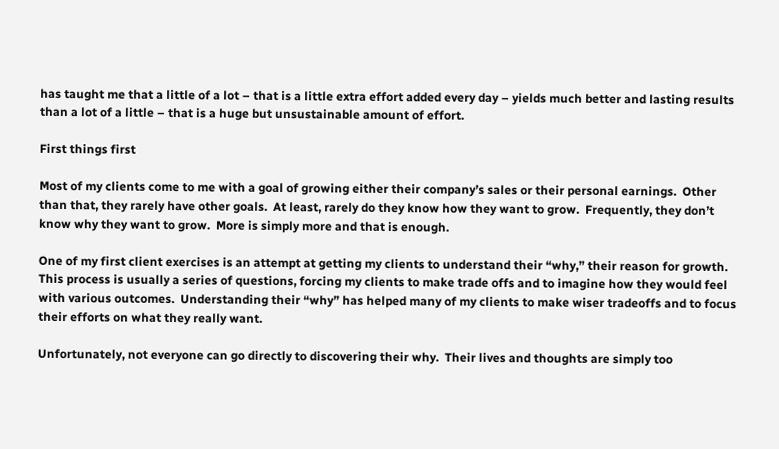has taught me that a little of a lot – that is a little extra effort added every day – yields much better and lasting results than a lot of a little – that is a huge but unsustainable amount of effort.

First things first

Most of my clients come to me with a goal of growing either their company’s sales or their personal earnings.  Other than that, they rarely have other goals.  At least, rarely do they know how they want to grow.  Frequently, they don’t know why they want to grow.  More is simply more and that is enough.

One of my first client exercises is an attempt at getting my clients to understand their “why,” their reason for growth.  This process is usually a series of questions, forcing my clients to make trade offs and to imagine how they would feel with various outcomes.  Understanding their “why” has helped many of my clients to make wiser tradeoffs and to focus their efforts on what they really want.

Unfortunately, not everyone can go directly to discovering their why.  Their lives and thoughts are simply too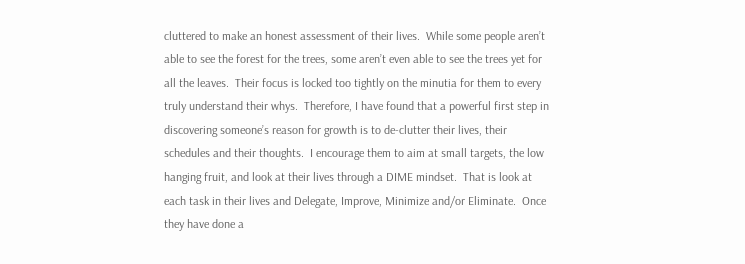cluttered to make an honest assessment of their lives.  While some people aren’t able to see the forest for the trees, some aren’t even able to see the trees yet for all the leaves.  Their focus is locked too tightly on the minutia for them to every truly understand their whys.  Therefore, I have found that a powerful first step in discovering someone’s reason for growth is to de-clutter their lives, their schedules and their thoughts.  I encourage them to aim at small targets, the low hanging fruit, and look at their lives through a DIME mindset.  That is look at each task in their lives and Delegate, Improve, Minimize and/or Eliminate.  Once they have done a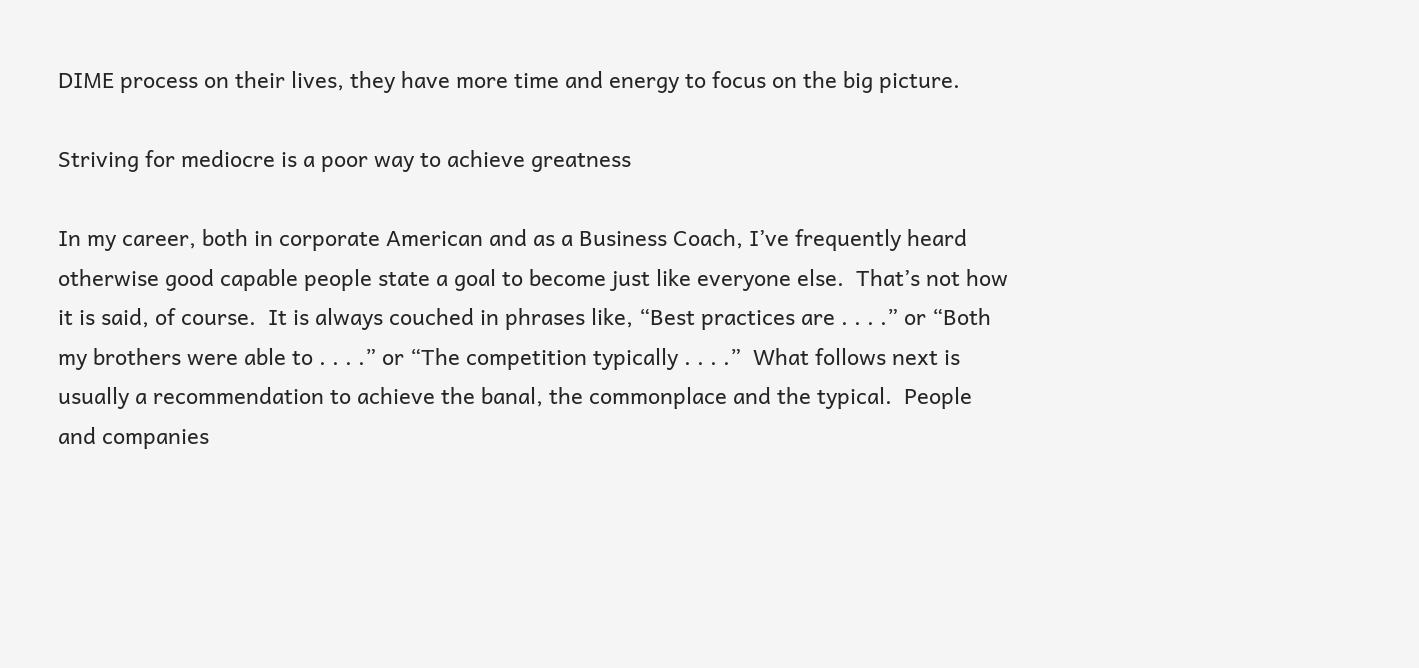DIME process on their lives, they have more time and energy to focus on the big picture.

Striving for mediocre is a poor way to achieve greatness

In my career, both in corporate American and as a Business Coach, I’ve frequently heard otherwise good capable people state a goal to become just like everyone else.  That’s not how it is said, of course.  It is always couched in phrases like, “Best practices are . . . .” or “Both my brothers were able to . . . .” or “The competition typically . . . .”  What follows next is usually a recommendation to achieve the banal, the commonplace and the typical.  People and companies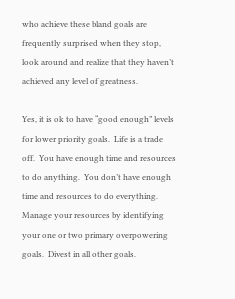who achieve these bland goals are frequently surprised when they stop, look around and realize that they haven’t achieved any level of greatness.

Yes, it is ok to have “good enough” levels for lower priority goals.  Life is a trade off.  You have enough time and resources to do anything.  You don’t have enough time and resources to do everything.  Manage your resources by identifying your one or two primary overpowering goals.  Divest in all other goals.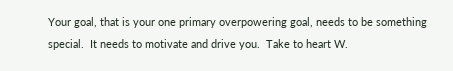Your goal, that is your one primary overpowering goal, needs to be something special.  It needs to motivate and drive you.  Take to heart W.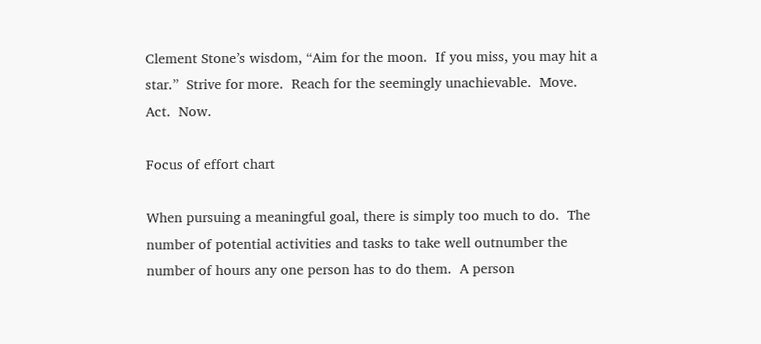Clement Stone’s wisdom, “Aim for the moon.  If you miss, you may hit a star.”  Strive for more.  Reach for the seemingly unachievable.  Move.  Act.  Now.

Focus of effort chart

When pursuing a meaningful goal, there is simply too much to do.  The number of potential activities and tasks to take well outnumber the number of hours any one person has to do them.  A person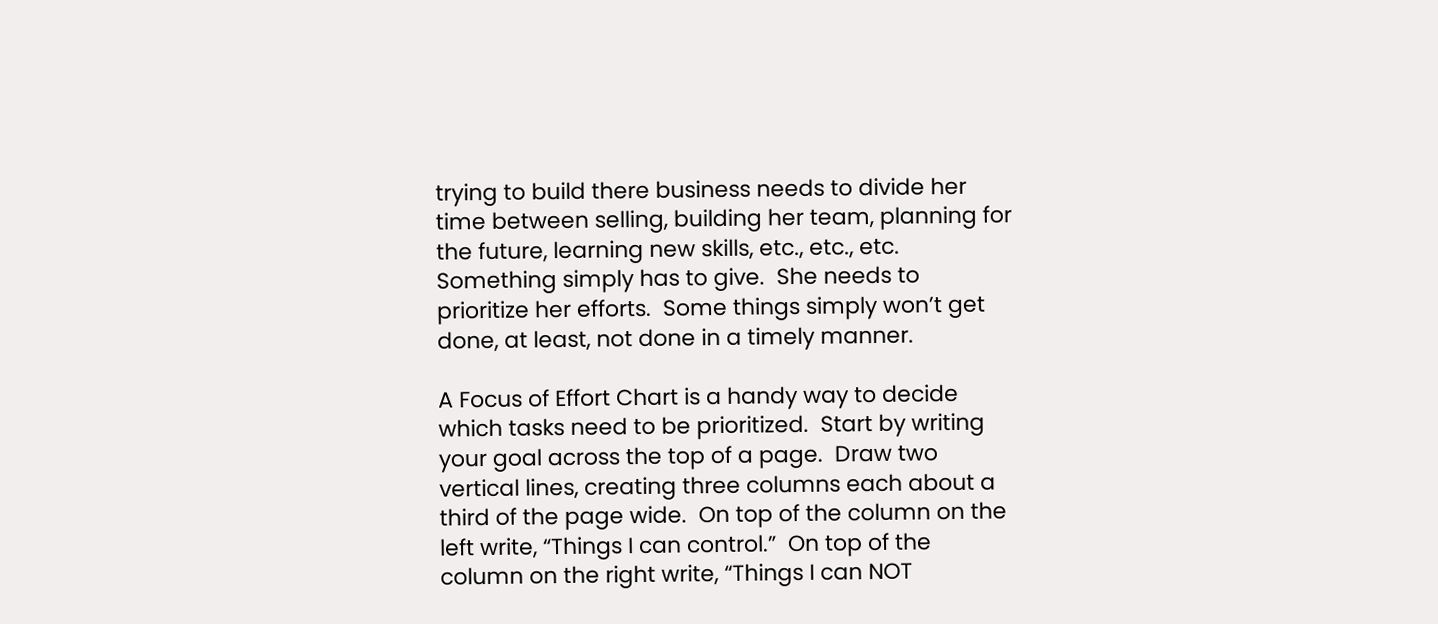trying to build there business needs to divide her time between selling, building her team, planning for the future, learning new skills, etc., etc., etc.  Something simply has to give.  She needs to prioritize her efforts.  Some things simply won’t get done, at least, not done in a timely manner.

A Focus of Effort Chart is a handy way to decide which tasks need to be prioritized.  Start by writing your goal across the top of a page.  Draw two vertical lines, creating three columns each about a third of the page wide.  On top of the column on the left write, “Things I can control.”  On top of the column on the right write, “Things I can NOT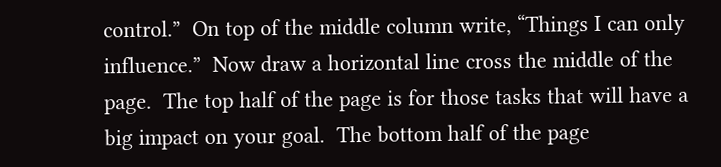control.”  On top of the middle column write, “Things I can only influence.”  Now draw a horizontal line cross the middle of the page.  The top half of the page is for those tasks that will have a big impact on your goal.  The bottom half of the page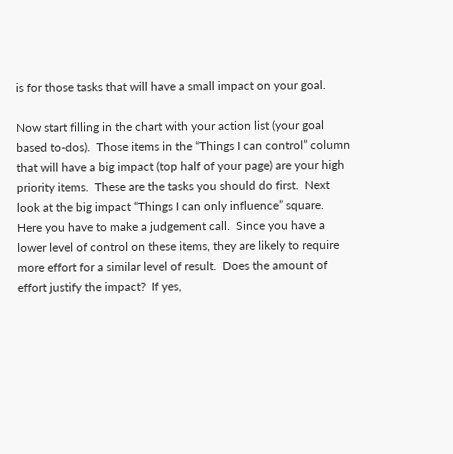is for those tasks that will have a small impact on your goal.

Now start filling in the chart with your action list (your goal based to-dos).  Those items in the “Things I can control” column that will have a big impact (top half of your page) are your high priority items.  These are the tasks you should do first.  Next look at the big impact “Things I can only influence” square.  Here you have to make a judgement call.  Since you have a lower level of control on these items, they are likely to require more effort for a similar level of result.  Does the amount of effort justify the impact?  If yes,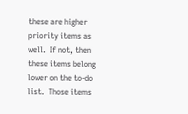these are higher priority items as well.  If not, then these items belong lower on the to-do list.  Those items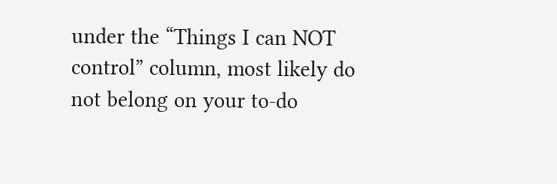under the “Things I can NOT control” column, most likely do not belong on your to-do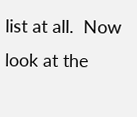list at all.  Now look at the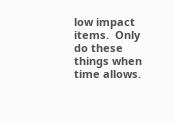low impact items.  Only do these things when time allows.